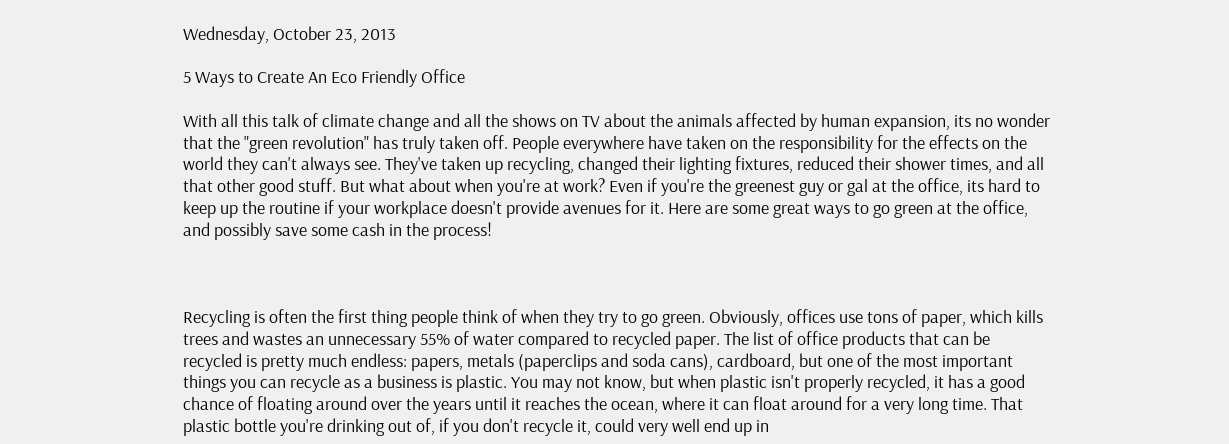Wednesday, October 23, 2013

5 Ways to Create An Eco Friendly Office

With all this talk of climate change and all the shows on TV about the animals affected by human expansion, its no wonder that the "green revolution" has truly taken off. People everywhere have taken on the responsibility for the effects on the world they can't always see. They've taken up recycling, changed their lighting fixtures, reduced their shower times, and all that other good stuff. But what about when you're at work? Even if you're the greenest guy or gal at the office, its hard to keep up the routine if your workplace doesn't provide avenues for it. Here are some great ways to go green at the office, and possibly save some cash in the process!



Recycling is often the first thing people think of when they try to go green. Obviously, offices use tons of paper, which kills trees and wastes an unnecessary 55% of water compared to recycled paper. The list of office products that can be recycled is pretty much endless: papers, metals (paperclips and soda cans), cardboard, but one of the most important things you can recycle as a business is plastic. You may not know, but when plastic isn't properly recycled, it has a good chance of floating around over the years until it reaches the ocean, where it can float around for a very long time. That plastic bottle you're drinking out of, if you don't recycle it, could very well end up in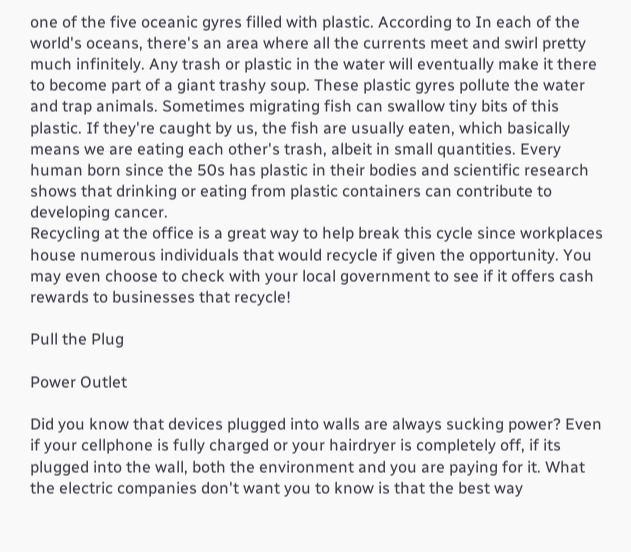one of the five oceanic gyres filled with plastic. According to In each of the world's oceans, there's an area where all the currents meet and swirl pretty much infinitely. Any trash or plastic in the water will eventually make it there to become part of a giant trashy soup. These plastic gyres pollute the water and trap animals. Sometimes migrating fish can swallow tiny bits of this plastic. If they're caught by us, the fish are usually eaten, which basically means we are eating each other's trash, albeit in small quantities. Every human born since the 50s has plastic in their bodies and scientific research shows that drinking or eating from plastic containers can contribute to developing cancer.
Recycling at the office is a great way to help break this cycle since workplaces house numerous individuals that would recycle if given the opportunity. You may even choose to check with your local government to see if it offers cash rewards to businesses that recycle!

Pull the Plug

Power Outlet

Did you know that devices plugged into walls are always sucking power? Even if your cellphone is fully charged or your hairdryer is completely off, if its plugged into the wall, both the environment and you are paying for it. What the electric companies don't want you to know is that the best way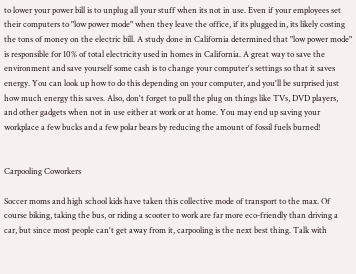to lower your power bill is to unplug all your stuff when its not in use. Even if your employees set their computers to "low power mode" when they leave the office, if its plugged in, its likely costing the tons of money on the electric bill. A study done in California determined that "low power mode" is responsible for 10% of total electricity used in homes in California. A great way to save the environment and save yourself some cash is to change your computer's settings so that it saves energy. You can look up how to do this depending on your computer, and you'll be surprised just how much energy this saves. Also, don't forget to pull the plug on things like TVs, DVD players, and other gadgets when not in use either at work or at home. You may end up saving your workplace a few bucks and a few polar bears by reducing the amount of fossil fuels burned!


Carpooling Coworkers

Soccer moms and high school kids have taken this collective mode of transport to the max. Of course biking, taking the bus, or riding a scooter to work are far more eco-friendly than driving a car, but since most people can't get away from it, carpooling is the next best thing. Talk with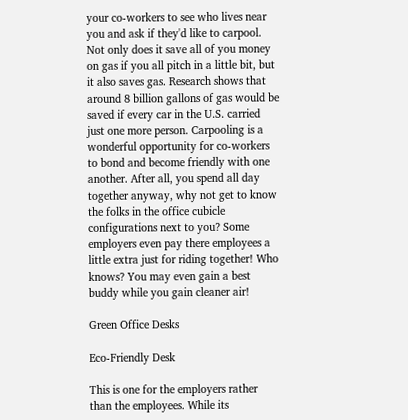your co-workers to see who lives near you and ask if they'd like to carpool. Not only does it save all of you money on gas if you all pitch in a little bit, but it also saves gas. Research shows that around 8 billion gallons of gas would be saved if every car in the U.S. carried just one more person. Carpooling is a wonderful opportunity for co-workers to bond and become friendly with one another. After all, you spend all day together anyway, why not get to know the folks in the office cubicle configurations next to you? Some employers even pay there employees a little extra just for riding together! Who knows? You may even gain a best buddy while you gain cleaner air!

Green Office Desks

Eco-Friendly Desk

This is one for the employers rather than the employees. While its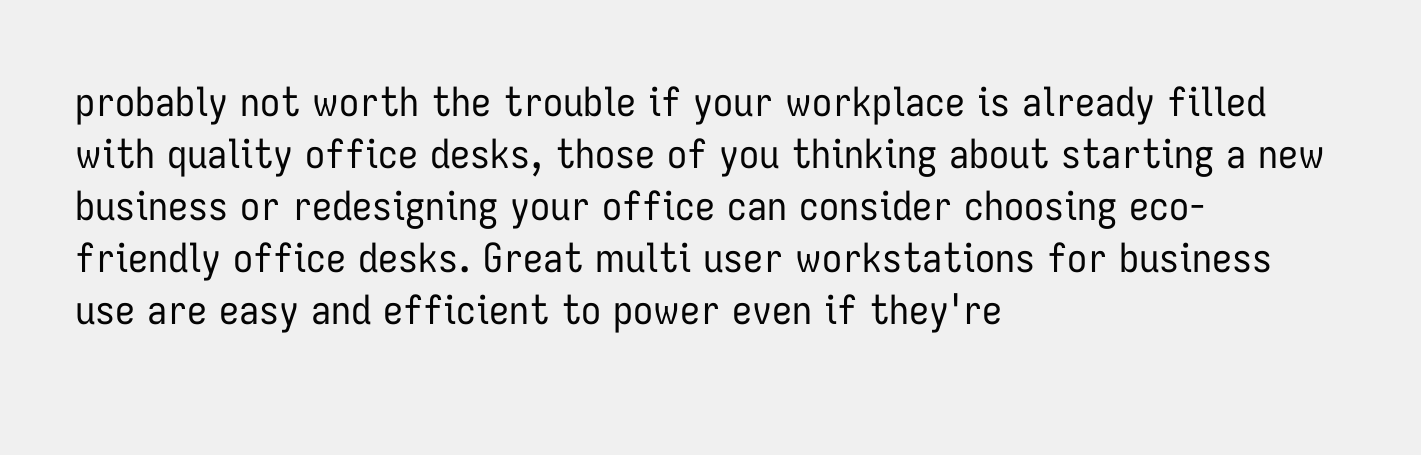probably not worth the trouble if your workplace is already filled with quality office desks, those of you thinking about starting a new business or redesigning your office can consider choosing eco-friendly office desks. Great multi user workstations for business use are easy and efficient to power even if they're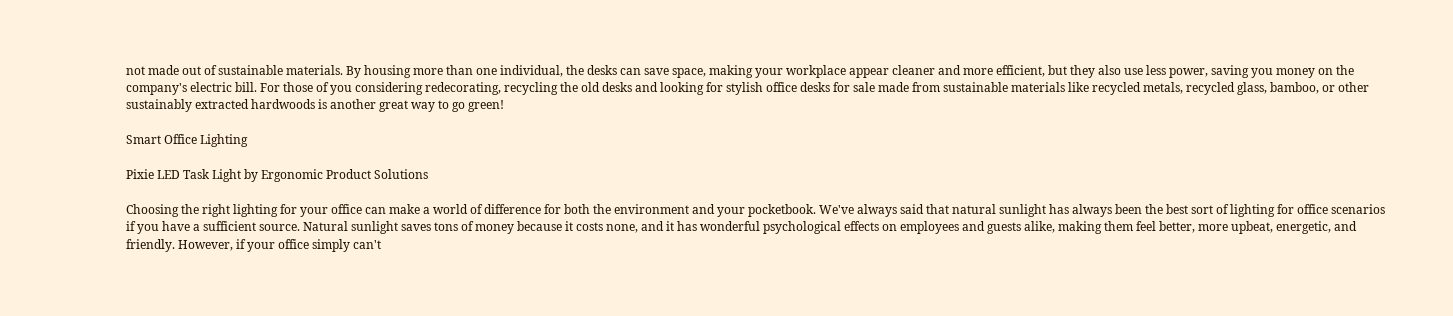not made out of sustainable materials. By housing more than one individual, the desks can save space, making your workplace appear cleaner and more efficient, but they also use less power, saving you money on the company's electric bill. For those of you considering redecorating, recycling the old desks and looking for stylish office desks for sale made from sustainable materials like recycled metals, recycled glass, bamboo, or other sustainably extracted hardwoods is another great way to go green!

Smart Office Lighting

Pixie LED Task Light by Ergonomic Product Solutions

Choosing the right lighting for your office can make a world of difference for both the environment and your pocketbook. We've always said that natural sunlight has always been the best sort of lighting for office scenarios if you have a sufficient source. Natural sunlight saves tons of money because it costs none, and it has wonderful psychological effects on employees and guests alike, making them feel better, more upbeat, energetic, and friendly. However, if your office simply can't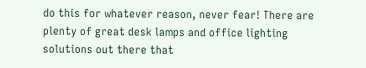do this for whatever reason, never fear! There are plenty of great desk lamps and office lighting solutions out there that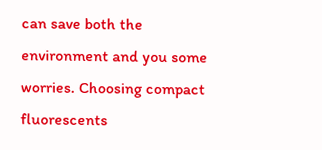can save both the environment and you some worries. Choosing compact fluorescents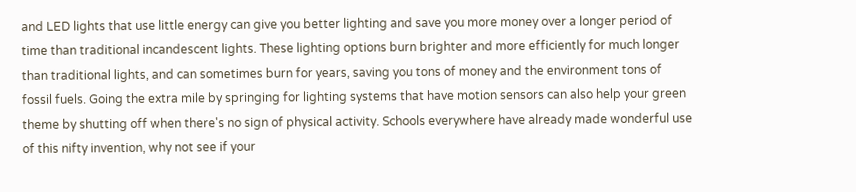and LED lights that use little energy can give you better lighting and save you more money over a longer period of time than traditional incandescent lights. These lighting options burn brighter and more efficiently for much longer than traditional lights, and can sometimes burn for years, saving you tons of money and the environment tons of fossil fuels. Going the extra mile by springing for lighting systems that have motion sensors can also help your green theme by shutting off when there's no sign of physical activity. Schools everywhere have already made wonderful use of this nifty invention, why not see if your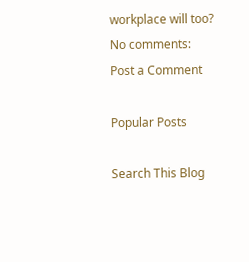workplace will too?
No comments:
Post a Comment

Popular Posts

Search This Blog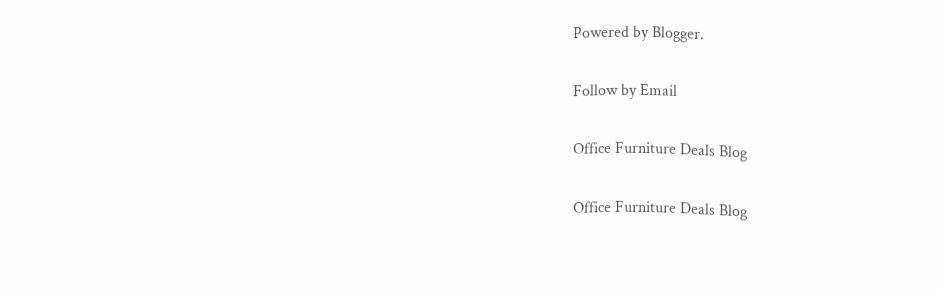Powered by Blogger.

Follow by Email

Office Furniture Deals Blog

Office Furniture Deals Blog